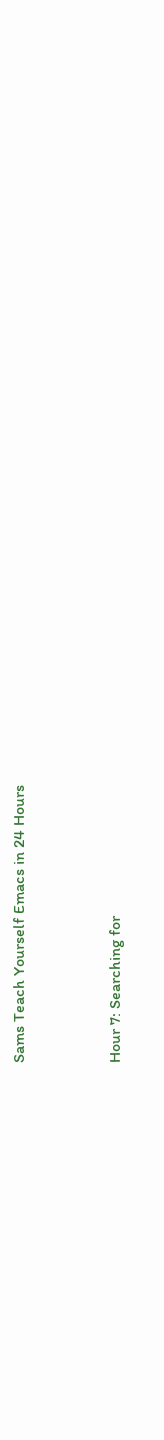Sams Teach Yourself Emacs in 24 Hours


Hour 7: Searching for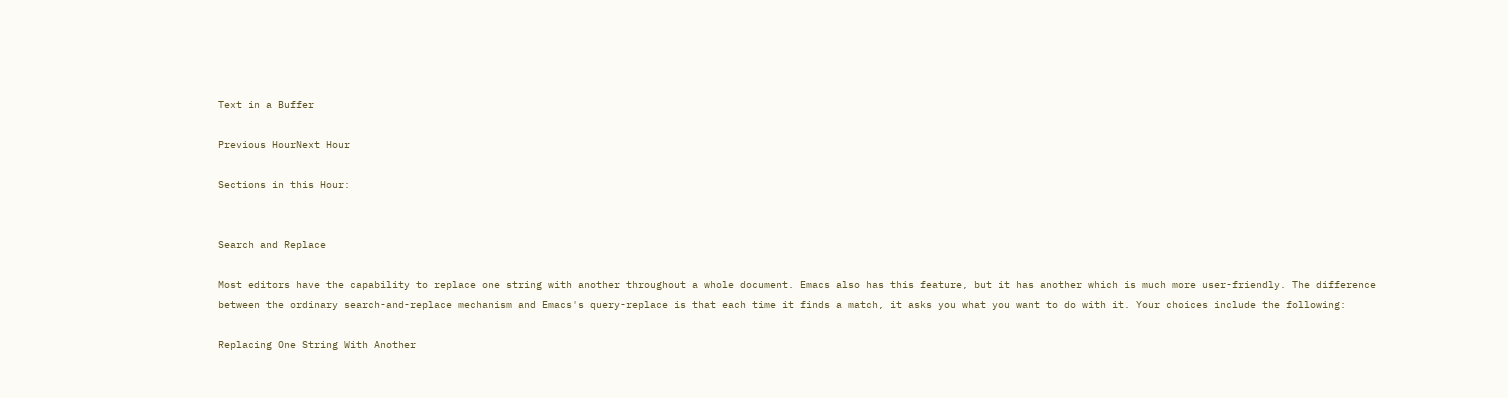Text in a Buffer

Previous HourNext Hour

Sections in this Hour:


Search and Replace

Most editors have the capability to replace one string with another throughout a whole document. Emacs also has this feature, but it has another which is much more user-friendly. The difference between the ordinary search-and-replace mechanism and Emacs's query-replace is that each time it finds a match, it asks you what you want to do with it. Your choices include the following:

Replacing One String With Another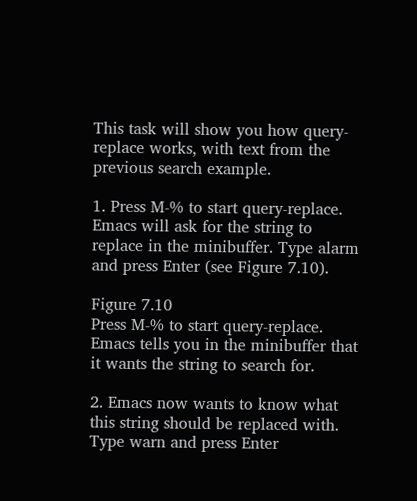This task will show you how query-replace works, with text from the previous search example.

1. Press M-% to start query-replace. Emacs will ask for the string to replace in the minibuffer. Type alarm and press Enter (see Figure 7.10).

Figure 7.10
Press M-% to start query-replace. Emacs tells you in the minibuffer that it wants the string to search for.

2. Emacs now wants to know what this string should be replaced with. Type warn and press Enter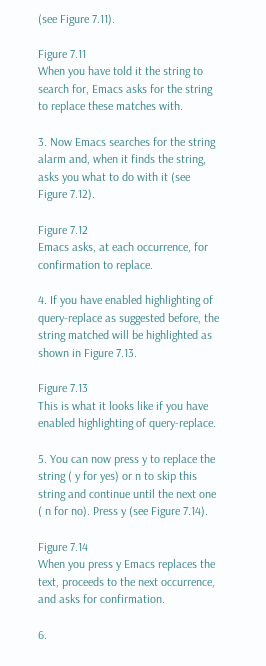(see Figure 7.11).

Figure 7.11
When you have told it the string to search for, Emacs asks for the string to replace these matches with.

3. Now Emacs searches for the string alarm and, when it finds the string, asks you what to do with it (see Figure 7.12).

Figure 7.12
Emacs asks, at each occurrence, for confirmation to replace.

4. If you have enabled highlighting of query-replace as suggested before, the string matched will be highlighted as shown in Figure 7.13.

Figure 7.13
This is what it looks like if you have enabled highlighting of query-replace.

5. You can now press y to replace the string ( y for yes) or n to skip this string and continue until the next one ( n for no). Press y (see Figure 7.14).

Figure 7.14
When you press y Emacs replaces the text, proceeds to the next occurrence, and asks for confirmation.

6.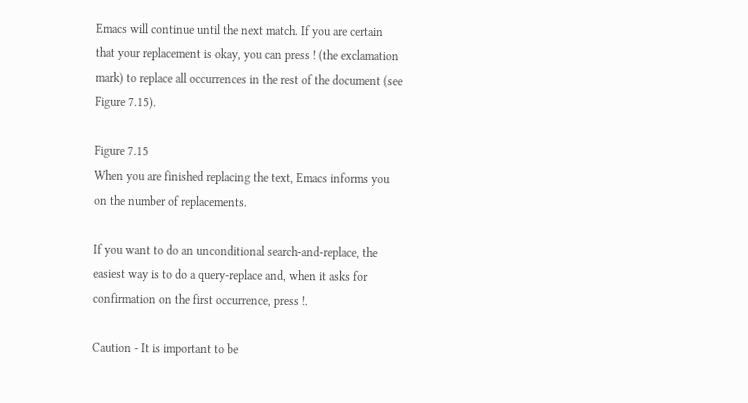Emacs will continue until the next match. If you are certain that your replacement is okay, you can press ! (the exclamation mark) to replace all occurrences in the rest of the document (see Figure 7.15).

Figure 7.15
When you are finished replacing the text, Emacs informs you on the number of replacements.

If you want to do an unconditional search-and-replace, the easiest way is to do a query-replace and, when it asks for confirmation on the first occurrence, press !.

Caution - It is important to be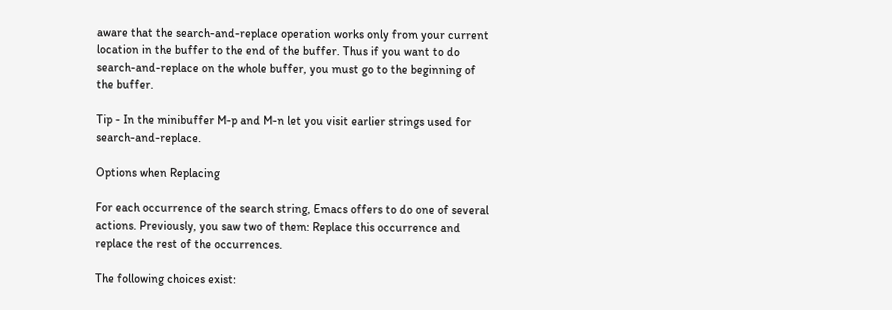aware that the search-and-replace operation works only from your current location in the buffer to the end of the buffer. Thus if you want to do search-and-replace on the whole buffer, you must go to the beginning of the buffer.

Tip - In the minibuffer M-p and M-n let you visit earlier strings used for search-and-replace.

Options when Replacing

For each occurrence of the search string, Emacs offers to do one of several actions. Previously, you saw two of them: Replace this occurrence and replace the rest of the occurrences.

The following choices exist: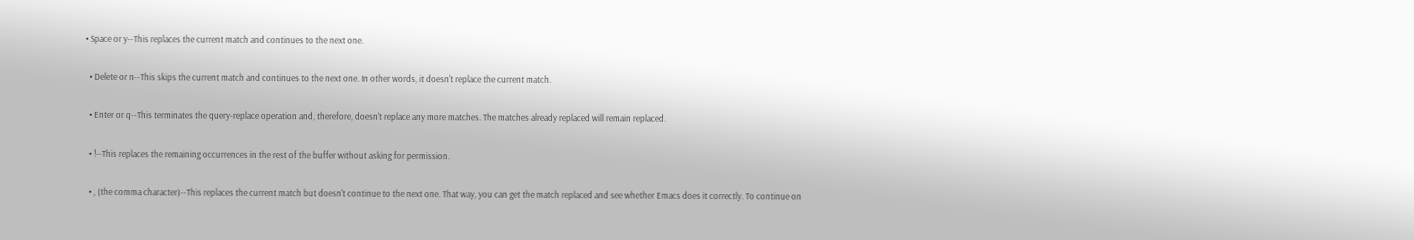• Space or y--This replaces the current match and continues to the next one.

  • Delete or n--This skips the current match and continues to the next one. In other words, it doesn't replace the current match.

  • Enter or q--This terminates the query-replace operation and, therefore, doesn't replace any more matches. The matches already replaced will remain replaced.

  • !--This replaces the remaining occurrences in the rest of the buffer without asking for permission.

  • , (the comma character)--This replaces the current match but doesn't continue to the next one. That way, you can get the match replaced and see whether Emacs does it correctly. To continue on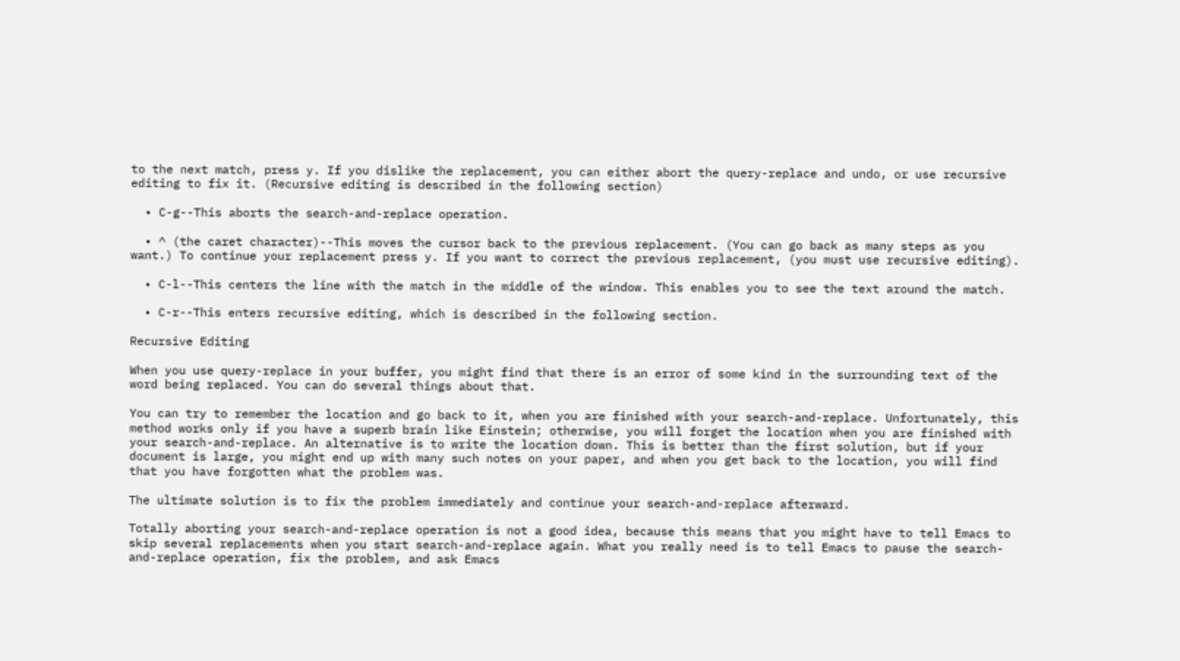to the next match, press y. If you dislike the replacement, you can either abort the query-replace and undo, or use recursive editing to fix it. (Recursive editing is described in the following section)

  • C-g--This aborts the search-and-replace operation.

  • ^ (the caret character)--This moves the cursor back to the previous replacement. (You can go back as many steps as you want.) To continue your replacement press y. If you want to correct the previous replacement, (you must use recursive editing).

  • C-l--This centers the line with the match in the middle of the window. This enables you to see the text around the match.

  • C-r--This enters recursive editing, which is described in the following section.

Recursive Editing

When you use query-replace in your buffer, you might find that there is an error of some kind in the surrounding text of the word being replaced. You can do several things about that.

You can try to remember the location and go back to it, when you are finished with your search-and-replace. Unfortunately, this method works only if you have a superb brain like Einstein; otherwise, you will forget the location when you are finished with your search-and-replace. An alternative is to write the location down. This is better than the first solution, but if your document is large, you might end up with many such notes on your paper, and when you get back to the location, you will find that you have forgotten what the problem was.

The ultimate solution is to fix the problem immediately and continue your search-and-replace afterward.

Totally aborting your search-and-replace operation is not a good idea, because this means that you might have to tell Emacs to skip several replacements when you start search-and-replace again. What you really need is to tell Emacs to pause the search-and-replace operation, fix the problem, and ask Emacs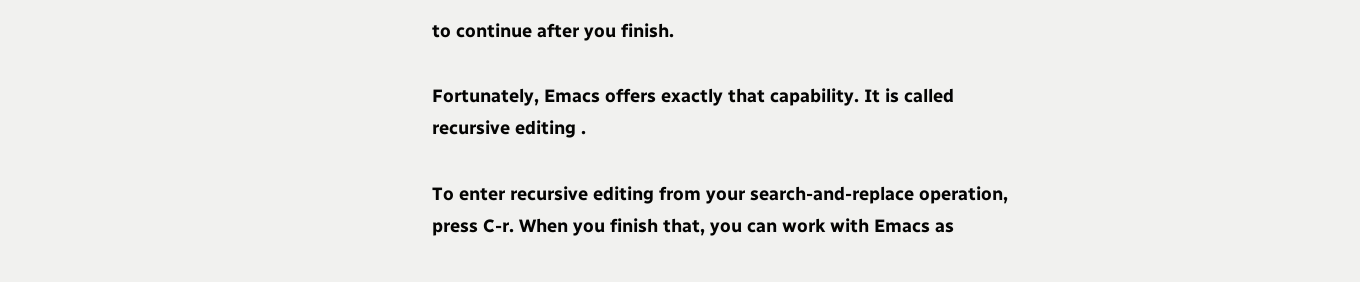to continue after you finish.

Fortunately, Emacs offers exactly that capability. It is called recursive editing .

To enter recursive editing from your search-and-replace operation, press C-r. When you finish that, you can work with Emacs as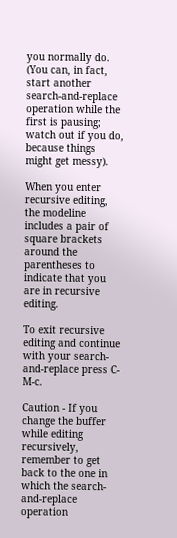you normally do. (You can, in fact, start another search-and-replace operation while the first is pausing; watch out if you do, because things might get messy).

When you enter recursive editing, the modeline includes a pair of square brackets around the parentheses to indicate that you are in recursive editing.

To exit recursive editing and continue with your search-and-replace press C-M-c.

Caution - If you change the buffer while editing recursively, remember to get back to the one in which the search-and-replace operation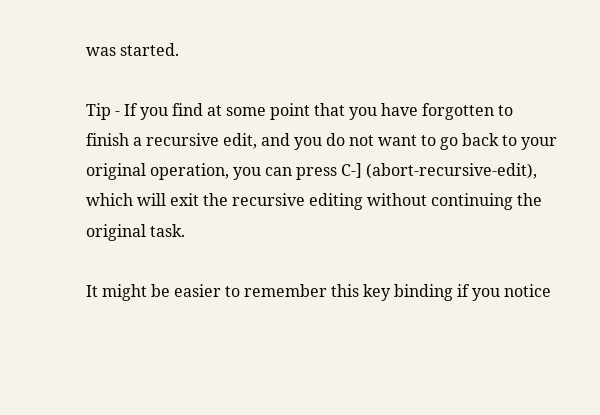was started.

Tip - If you find at some point that you have forgotten to finish a recursive edit, and you do not want to go back to your original operation, you can press C-] (abort-recursive-edit), which will exit the recursive editing without continuing the original task.

It might be easier to remember this key binding if you notice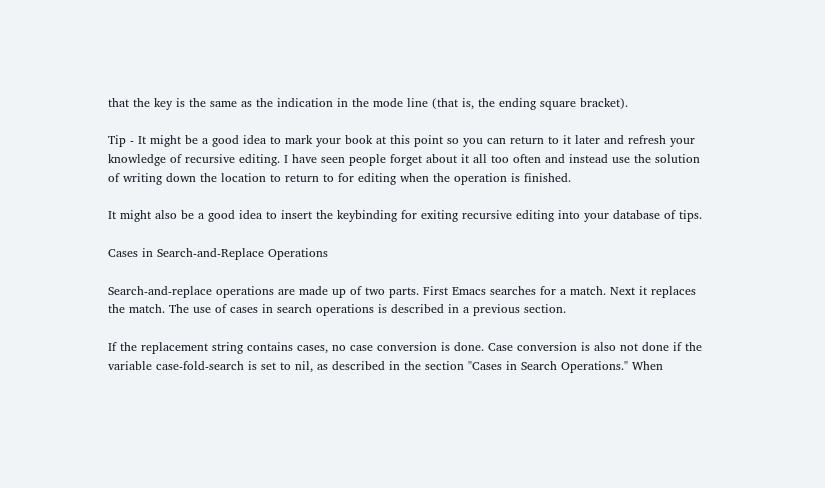that the key is the same as the indication in the mode line (that is, the ending square bracket).

Tip - It might be a good idea to mark your book at this point so you can return to it later and refresh your knowledge of recursive editing. I have seen people forget about it all too often and instead use the solution of writing down the location to return to for editing when the operation is finished.

It might also be a good idea to insert the keybinding for exiting recursive editing into your database of tips.

Cases in Search-and-Replace Operations

Search-and-replace operations are made up of two parts. First Emacs searches for a match. Next it replaces the match. The use of cases in search operations is described in a previous section.

If the replacement string contains cases, no case conversion is done. Case conversion is also not done if the variable case-fold-search is set to nil, as described in the section "Cases in Search Operations." When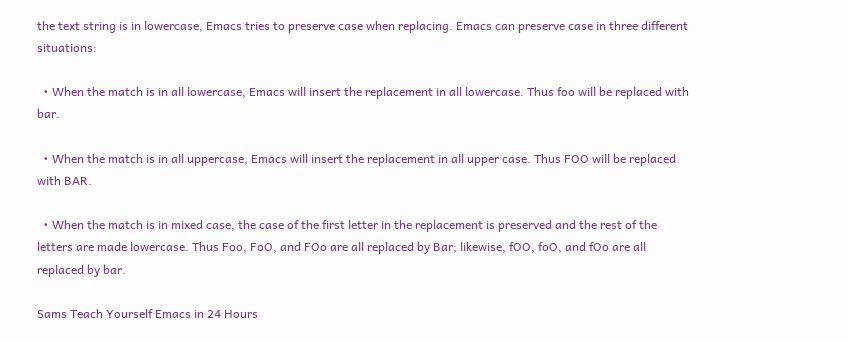the text string is in lowercase, Emacs tries to preserve case when replacing. Emacs can preserve case in three different situations:

  • When the match is in all lowercase, Emacs will insert the replacement in all lowercase. Thus foo will be replaced with bar.

  • When the match is in all uppercase, Emacs will insert the replacement in all upper case. Thus FOO will be replaced with BAR.

  • When the match is in mixed case, the case of the first letter in the replacement is preserved and the rest of the letters are made lowercase. Thus Foo, FoO, and FOo are all replaced by Bar; likewise, fOO, foO, and fOo are all replaced by bar.

Sams Teach Yourself Emacs in 24 Hours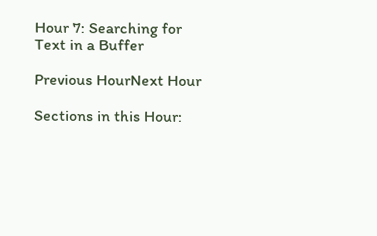Hour 7: Searching for Text in a Buffer

Previous HourNext Hour

Sections in this Hour: